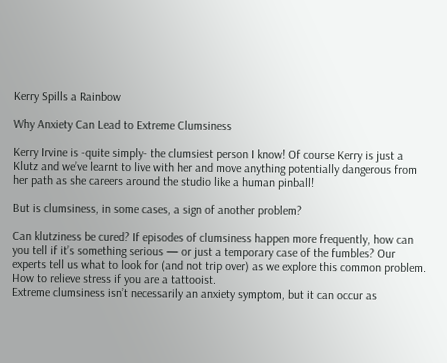Kerry Spills a Rainbow

Why Anxiety Can Lead to Extreme Clumsiness

Kerry Irvine is -quite simply- the clumsiest person I know! Of course Kerry is just a Klutz and we’ve learnt to live with her and move anything potentially dangerous from her path as she careers around the studio like a human pinball!

But is clumsiness, in some cases, a sign of another problem?

Can klutziness be cured? If episodes of clumsiness happen more frequently, how can you tell if it’s something serious — or just a temporary case of the fumbles? Our experts tell us what to look for (and not trip over) as we explore this common problem. How to relieve stress if you are a tattooist.
Extreme clumsiness isn’t necessarily an anxiety symptom, but it can occur as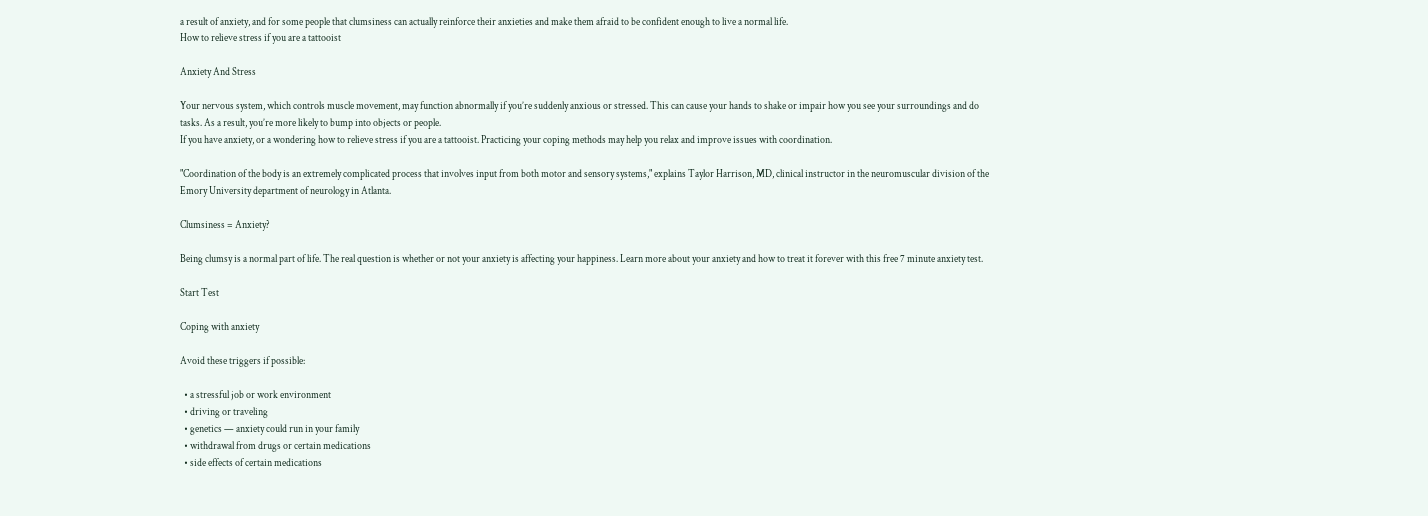a result of anxiety, and for some people that clumsiness can actually reinforce their anxieties and make them afraid to be confident enough to live a normal life.
How to relieve stress if you are a tattooist

Anxiety And Stress

Your nervous system, which controls muscle movement, may function abnormally if you’re suddenly anxious or stressed. This can cause your hands to shake or impair how you see your surroundings and do tasks. As a result, you’re more likely to bump into objects or people.
If you have anxiety, or a wondering how to relieve stress if you are a tattooist. Practicing your coping methods may help you relax and improve issues with coordination.

"Coordination of the body is an extremely complicated process that involves input from both motor and sensory systems," explains Taylor Harrison, MD, clinical instructor in the neuromuscular division of the Emory University department of neurology in Atlanta.

Clumsiness = Anxiety?

Being clumsy is a normal part of life. The real question is whether or not your anxiety is affecting your happiness. Learn more about your anxiety and how to treat it forever with this free 7 minute anxiety test.

Start Test

Coping with anxiety

Avoid these triggers if possible:

  • a stressful job or work environment
  • driving or traveling
  • genetics — anxiety could run in your family
  • withdrawal from drugs or certain medications
  • side effects of certain medications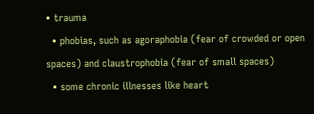• trauma
  • phobias, such as agoraphobia (fear of crowded or open spaces) and claustrophobia (fear of small spaces)
  • some chronic illnesses like heart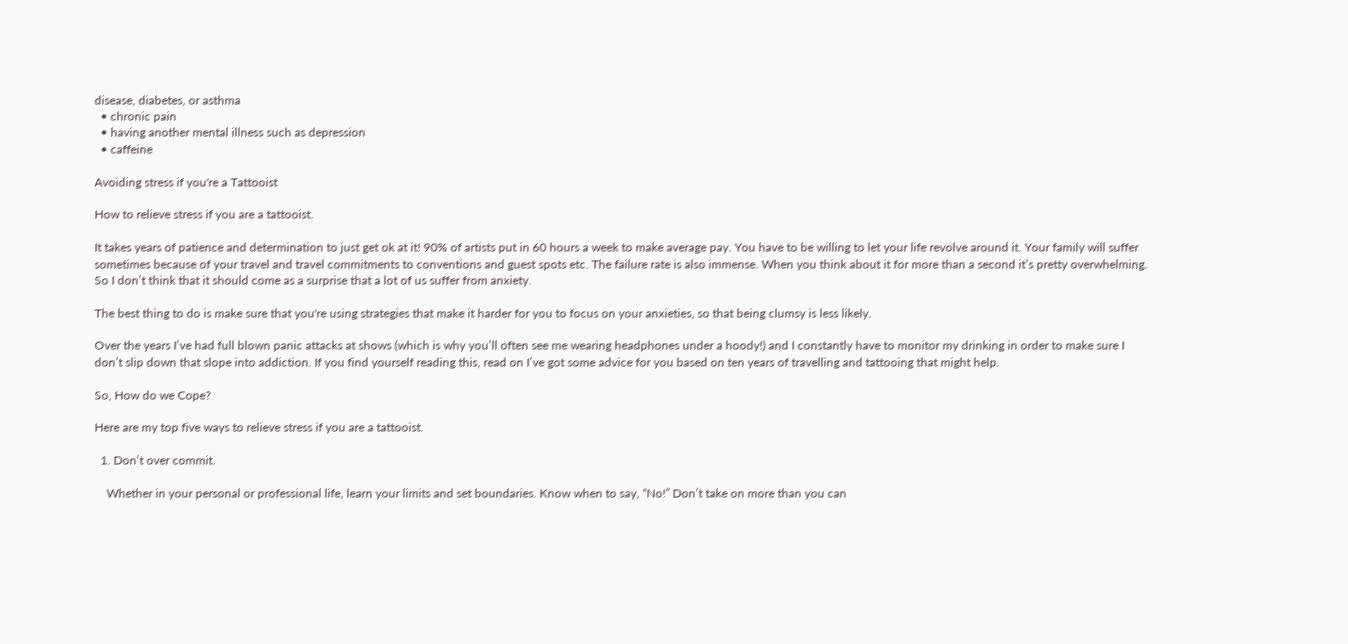disease, diabetes, or asthma
  • chronic pain
  • having another mental illness such as depression
  • caffeine

Avoiding stress if you're a Tattooist

How to relieve stress if you are a tattooist.

It takes years of patience and determination to just get ok at it! 90% of artists put in 60 hours a week to make average pay. You have to be willing to let your life revolve around it. Your family will suffer sometimes because of your travel and travel commitments to conventions and guest spots etc. The failure rate is also immense. When you think about it for more than a second it’s pretty overwhelming. So I don’t think that it should come as a surprise that a lot of us suffer from anxiety.

The best thing to do is make sure that you're using strategies that make it harder for you to focus on your anxieties, so that being clumsy is less likely.

Over the years I’ve had full blown panic attacks at shows (which is why you’ll often see me wearing headphones under a hoody!) and I constantly have to monitor my drinking in order to make sure I don’t slip down that slope into addiction. If you find yourself reading this, read on I’ve got some advice for you based on ten years of travelling and tattooing that might help.

So, How do we Cope?

Here are my top five ways to relieve stress if you are a tattooist.

  1. Don’t over commit.

    Whether in your personal or professional life, learn your limits and set boundaries. Know when to say, “No!” Don’t take on more than you can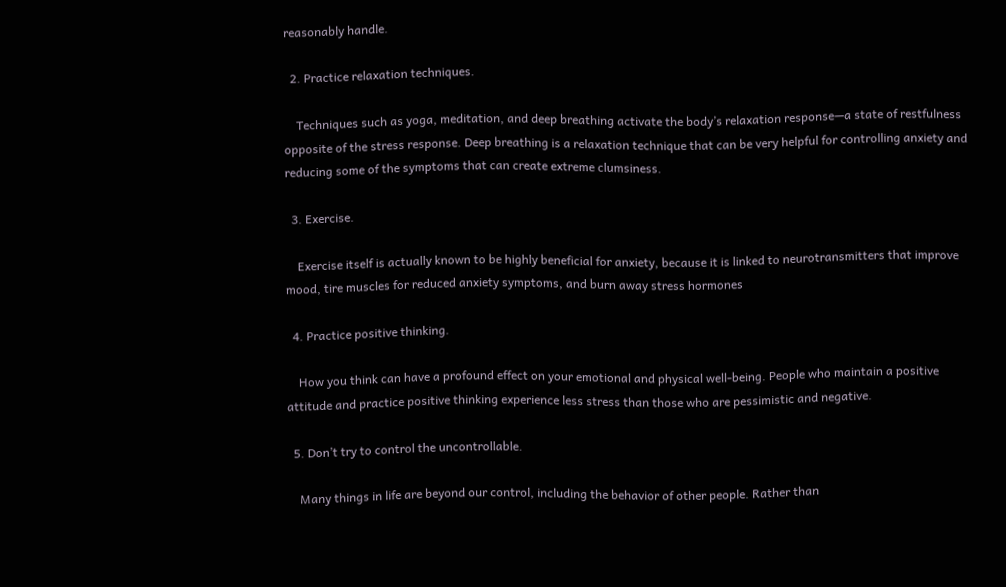reasonably handle.

  2. Practice relaxation techniques.

    Techniques such as yoga, meditation, and deep breathing activate the body’s relaxation response—a state of restfulness opposite of the stress response. Deep breathing is a relaxation technique that can be very helpful for controlling anxiety and reducing some of the symptoms that can create extreme clumsiness.

  3. Exercise.

    Exercise itself is actually known to be highly beneficial for anxiety, because it is linked to neurotransmitters that improve mood, tire muscles for reduced anxiety symptoms, and burn away stress hormones

  4. Practice positive thinking.

    How you think can have a profound effect on your emotional and physical well-being. People who maintain a positive attitude and practice positive thinking experience less stress than those who are pessimistic and negative.

  5. Don’t try to control the uncontrollable.

    Many things in life are beyond our control, including the behavior of other people. Rather than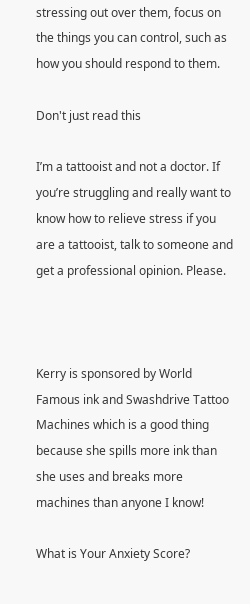stressing out over them, focus on the things you can control, such as how you should respond to them.

Don't just read this

I’m a tattooist and not a doctor. If you’re struggling and really want to know how to relieve stress if you are a tattooist, talk to someone and get a professional opinion. Please.



Kerry is sponsored by World Famous ink and Swashdrive Tattoo Machines which is a good thing because she spills more ink than she uses and breaks more machines than anyone I know!

What is Your Anxiety Score?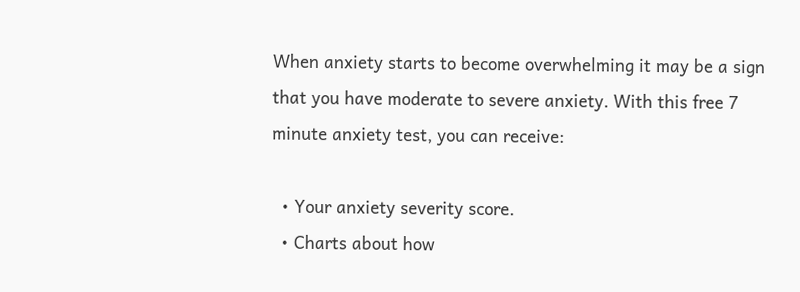When anxiety starts to become overwhelming it may be a sign that you have moderate to severe anxiety. With this free 7 minute anxiety test, you can receive:

  • Your anxiety severity score.
  • Charts about how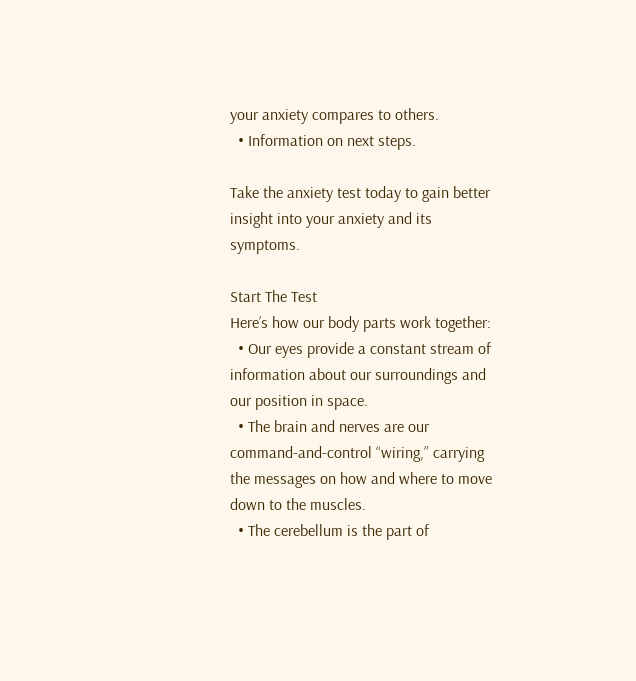your anxiety compares to others.
  • Information on next steps.

Take the anxiety test today to gain better insight into your anxiety and its symptoms.

Start The Test
Here’s how our body parts work together:
  • Our eyes provide a constant stream of information about our surroundings and our position in space.
  • The brain and nerves are our command-and-control “wiring,” carrying the messages on how and where to move down to the muscles.
  • The cerebellum is the part of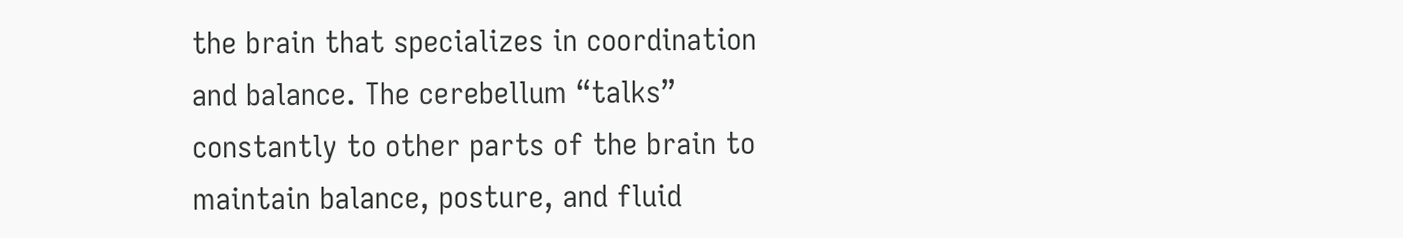the brain that specializes in coordination and balance. The cerebellum “talks” constantly to other parts of the brain to maintain balance, posture, and fluid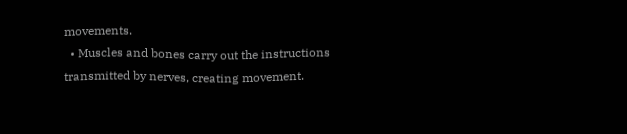movements.
  • Muscles and bones carry out the instructions transmitted by nerves, creating movement.